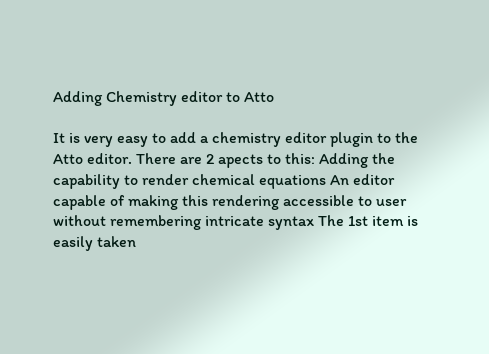Adding Chemistry editor to Atto

It is very easy to add a chemistry editor plugin to the Atto editor. There are 2 apects to this: Adding the capability to render chemical equations An editor capable of making this rendering accessible to user without remembering intricate syntax The 1st item is easily taken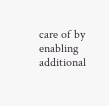care of by enabling additional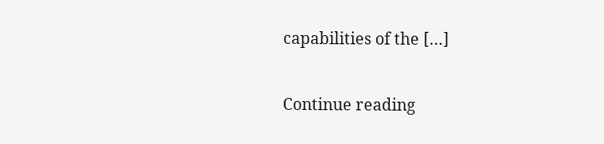capabilities of the […]

Continue reading